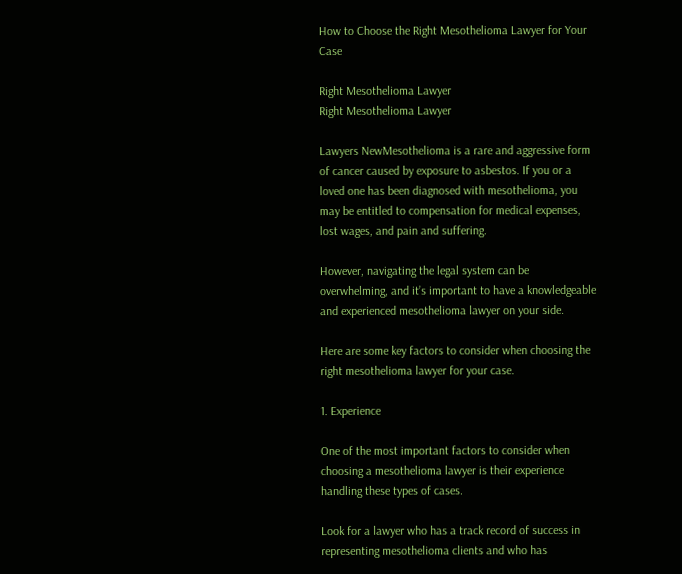How to Choose the Right Mesothelioma Lawyer for Your Case

Right Mesothelioma Lawyer
Right Mesothelioma Lawyer

Lawyers NewMesothelioma is a rare and aggressive form of cancer caused by exposure to asbestos. If you or a loved one has been diagnosed with mesothelioma, you may be entitled to compensation for medical expenses, lost wages, and pain and suffering.

However, navigating the legal system can be overwhelming, and it’s important to have a knowledgeable and experienced mesothelioma lawyer on your side.

Here are some key factors to consider when choosing the right mesothelioma lawyer for your case.

1. Experience

One of the most important factors to consider when choosing a mesothelioma lawyer is their experience handling these types of cases.

Look for a lawyer who has a track record of success in representing mesothelioma clients and who has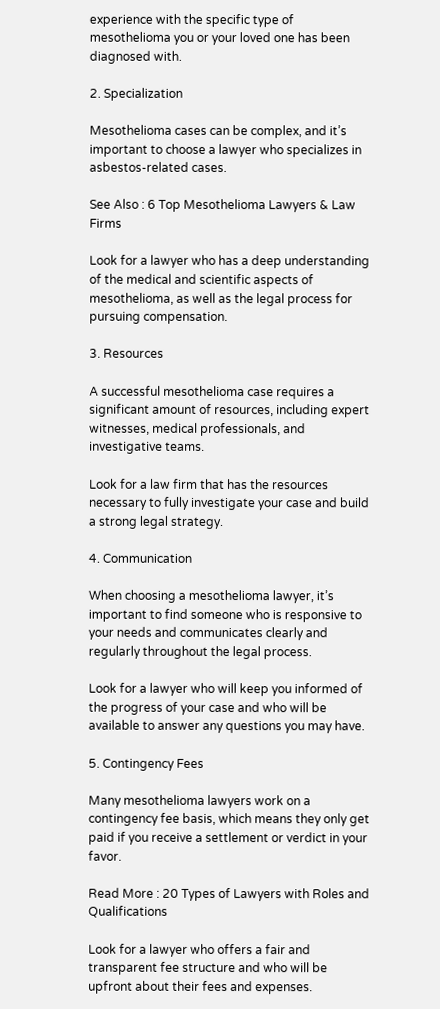experience with the specific type of mesothelioma you or your loved one has been diagnosed with.

2. Specialization

Mesothelioma cases can be complex, and it’s important to choose a lawyer who specializes in asbestos-related cases.

See Also : 6 Top Mesothelioma Lawyers & Law Firms

Look for a lawyer who has a deep understanding of the medical and scientific aspects of mesothelioma, as well as the legal process for pursuing compensation.

3. Resources

A successful mesothelioma case requires a significant amount of resources, including expert witnesses, medical professionals, and investigative teams.

Look for a law firm that has the resources necessary to fully investigate your case and build a strong legal strategy.

4. Communication

When choosing a mesothelioma lawyer, it’s important to find someone who is responsive to your needs and communicates clearly and regularly throughout the legal process.

Look for a lawyer who will keep you informed of the progress of your case and who will be available to answer any questions you may have.

5. Contingency Fees

Many mesothelioma lawyers work on a contingency fee basis, which means they only get paid if you receive a settlement or verdict in your favor.

Read More : 20 Types of Lawyers with Roles and Qualifications

Look for a lawyer who offers a fair and transparent fee structure and who will be upfront about their fees and expenses.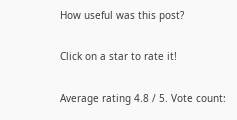How useful was this post?

Click on a star to rate it!

Average rating 4.8 / 5. Vote count: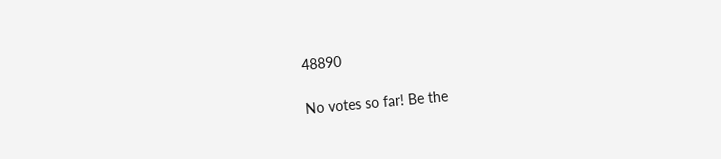48890

No votes so far! Be the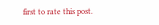first to rate this post.